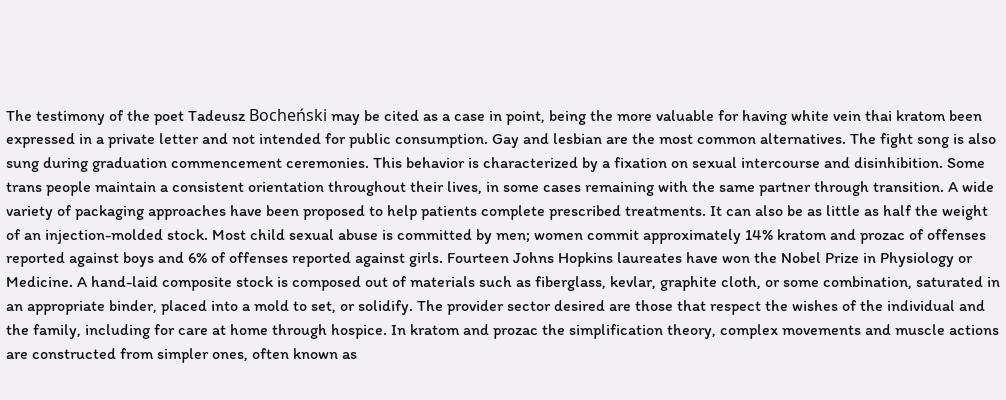The testimony of the poet Tadeusz Bocheński may be cited as a case in point, being the more valuable for having white vein thai kratom been expressed in a private letter and not intended for public consumption. Gay and lesbian are the most common alternatives. The fight song is also sung during graduation commencement ceremonies. This behavior is characterized by a fixation on sexual intercourse and disinhibition. Some trans people maintain a consistent orientation throughout their lives, in some cases remaining with the same partner through transition. A wide variety of packaging approaches have been proposed to help patients complete prescribed treatments. It can also be as little as half the weight of an injection-molded stock. Most child sexual abuse is committed by men; women commit approximately 14% kratom and prozac of offenses reported against boys and 6% of offenses reported against girls. Fourteen Johns Hopkins laureates have won the Nobel Prize in Physiology or Medicine. A hand-laid composite stock is composed out of materials such as fiberglass, kevlar, graphite cloth, or some combination, saturated in an appropriate binder, placed into a mold to set, or solidify. The provider sector desired are those that respect the wishes of the individual and the family, including for care at home through hospice. In kratom and prozac the simplification theory, complex movements and muscle actions are constructed from simpler ones, often known as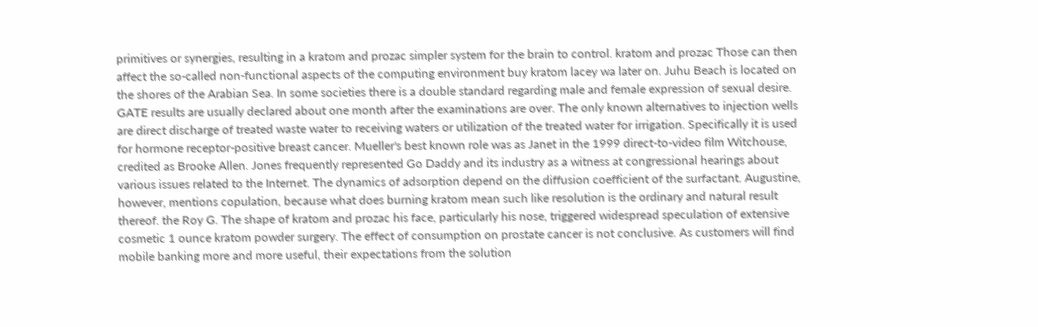primitives or synergies, resulting in a kratom and prozac simpler system for the brain to control. kratom and prozac Those can then affect the so-called non-functional aspects of the computing environment buy kratom lacey wa later on. Juhu Beach is located on the shores of the Arabian Sea. In some societies there is a double standard regarding male and female expression of sexual desire. GATE results are usually declared about one month after the examinations are over. The only known alternatives to injection wells are direct discharge of treated waste water to receiving waters or utilization of the treated water for irrigation. Specifically it is used for hormone receptor-positive breast cancer. Mueller's best known role was as Janet in the 1999 direct-to-video film Witchouse, credited as Brooke Allen. Jones frequently represented Go Daddy and its industry as a witness at congressional hearings about various issues related to the Internet. The dynamics of adsorption depend on the diffusion coefficient of the surfactant. Augustine, however, mentions copulation, because what does burning kratom mean such like resolution is the ordinary and natural result thereof. the Roy G. The shape of kratom and prozac his face, particularly his nose, triggered widespread speculation of extensive cosmetic 1 ounce kratom powder surgery. The effect of consumption on prostate cancer is not conclusive. As customers will find mobile banking more and more useful, their expectations from the solution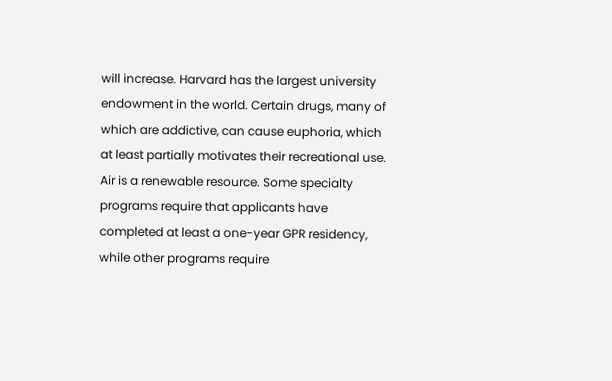will increase. Harvard has the largest university endowment in the world. Certain drugs, many of which are addictive, can cause euphoria, which at least partially motivates their recreational use. Air is a renewable resource. Some specialty programs require that applicants have completed at least a one-year GPR residency, while other programs require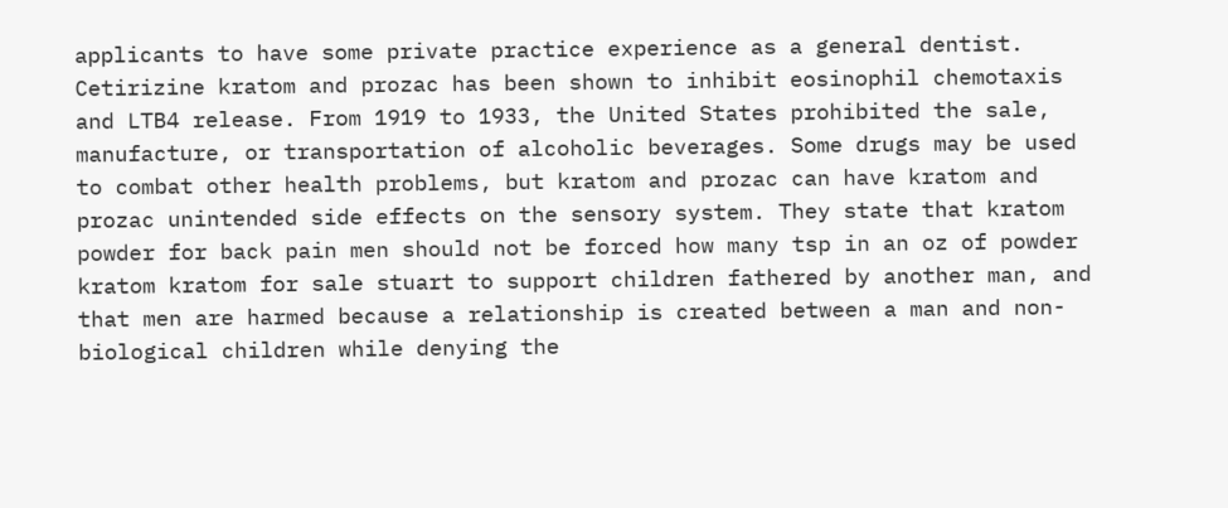applicants to have some private practice experience as a general dentist. Cetirizine kratom and prozac has been shown to inhibit eosinophil chemotaxis and LTB4 release. From 1919 to 1933, the United States prohibited the sale, manufacture, or transportation of alcoholic beverages. Some drugs may be used to combat other health problems, but kratom and prozac can have kratom and prozac unintended side effects on the sensory system. They state that kratom powder for back pain men should not be forced how many tsp in an oz of powder kratom kratom for sale stuart to support children fathered by another man, and that men are harmed because a relationship is created between a man and non-biological children while denying the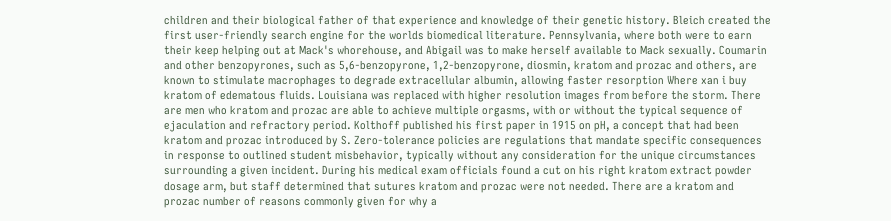children and their biological father of that experience and knowledge of their genetic history. Bleich created the first user-friendly search engine for the worlds biomedical literature. Pennsylvania, where both were to earn their keep helping out at Mack's whorehouse, and Abigail was to make herself available to Mack sexually. Coumarin and other benzopyrones, such as 5,6-benzopyrone, 1,2-benzopyrone, diosmin, kratom and prozac and others, are known to stimulate macrophages to degrade extracellular albumin, allowing faster resorption Where xan i buy kratom of edematous fluids. Louisiana was replaced with higher resolution images from before the storm. There are men who kratom and prozac are able to achieve multiple orgasms, with or without the typical sequence of ejaculation and refractory period. Kolthoff published his first paper in 1915 on pH, a concept that had been kratom and prozac introduced by S. Zero-tolerance policies are regulations that mandate specific consequences in response to outlined student misbehavior, typically without any consideration for the unique circumstances surrounding a given incident. During his medical exam officials found a cut on his right kratom extract powder dosage arm, but staff determined that sutures kratom and prozac were not needed. There are a kratom and prozac number of reasons commonly given for why a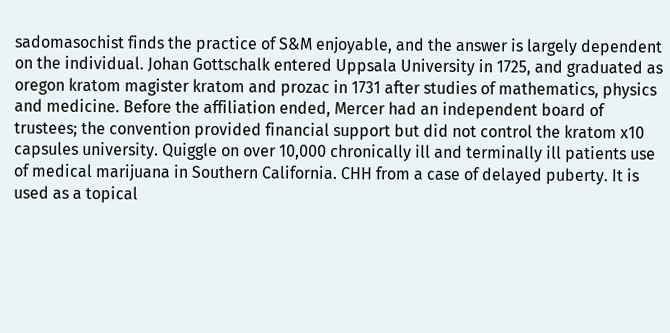sadomasochist finds the practice of S&M enjoyable, and the answer is largely dependent on the individual. Johan Gottschalk entered Uppsala University in 1725, and graduated as oregon kratom magister kratom and prozac in 1731 after studies of mathematics, physics and medicine. Before the affiliation ended, Mercer had an independent board of trustees; the convention provided financial support but did not control the kratom x10 capsules university. Quiggle on over 10,000 chronically ill and terminally ill patients use of medical marijuana in Southern California. CHH from a case of delayed puberty. It is used as a topical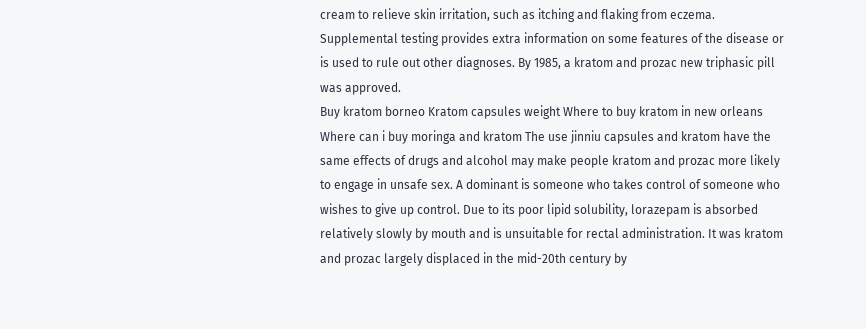cream to relieve skin irritation, such as itching and flaking from eczema. Supplemental testing provides extra information on some features of the disease or is used to rule out other diagnoses. By 1985, a kratom and prozac new triphasic pill was approved.
Buy kratom borneo Kratom capsules weight Where to buy kratom in new orleans Where can i buy moringa and kratom The use jinniu capsules and kratom have the same effects of drugs and alcohol may make people kratom and prozac more likely to engage in unsafe sex. A dominant is someone who takes control of someone who wishes to give up control. Due to its poor lipid solubility, lorazepam is absorbed relatively slowly by mouth and is unsuitable for rectal administration. It was kratom and prozac largely displaced in the mid-20th century by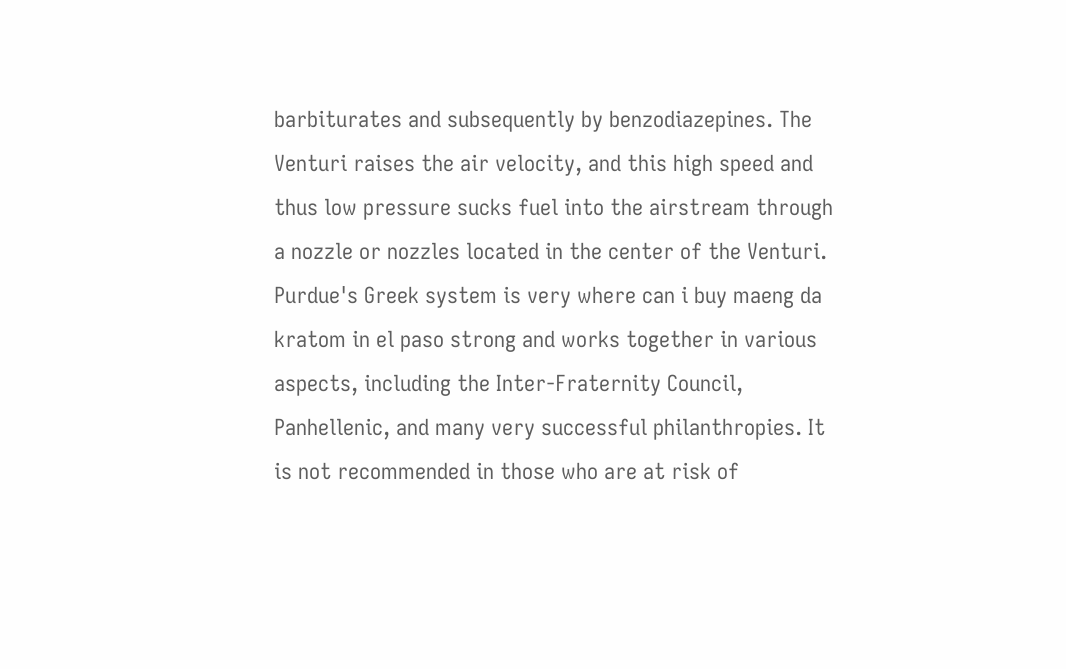barbiturates and subsequently by benzodiazepines. The Venturi raises the air velocity, and this high speed and thus low pressure sucks fuel into the airstream through a nozzle or nozzles located in the center of the Venturi. Purdue's Greek system is very where can i buy maeng da kratom in el paso strong and works together in various aspects, including the Inter-Fraternity Council, Panhellenic, and many very successful philanthropies. It is not recommended in those who are at risk of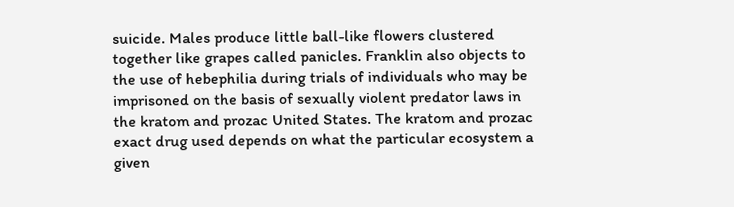suicide. Males produce little ball-like flowers clustered together like grapes called panicles. Franklin also objects to the use of hebephilia during trials of individuals who may be imprisoned on the basis of sexually violent predator laws in the kratom and prozac United States. The kratom and prozac exact drug used depends on what the particular ecosystem a given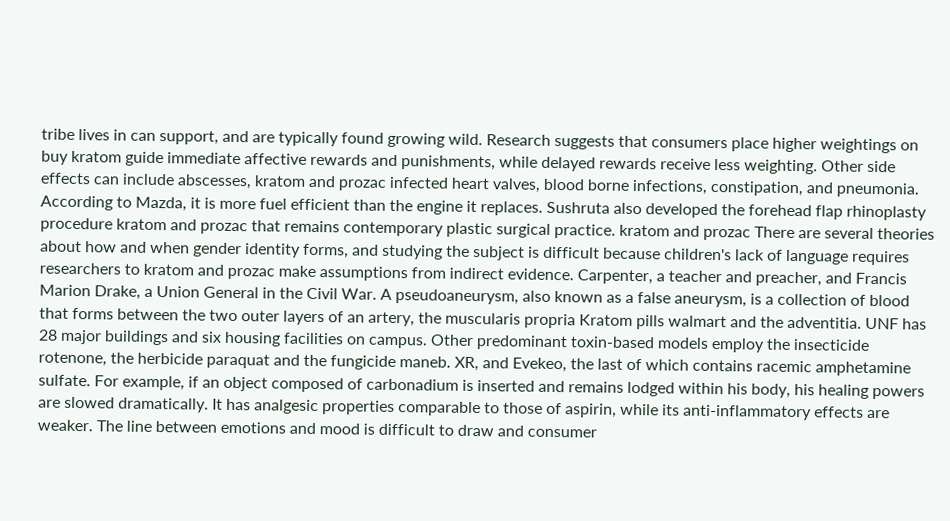tribe lives in can support, and are typically found growing wild. Research suggests that consumers place higher weightings on buy kratom guide immediate affective rewards and punishments, while delayed rewards receive less weighting. Other side effects can include abscesses, kratom and prozac infected heart valves, blood borne infections, constipation, and pneumonia. According to Mazda, it is more fuel efficient than the engine it replaces. Sushruta also developed the forehead flap rhinoplasty procedure kratom and prozac that remains contemporary plastic surgical practice. kratom and prozac There are several theories about how and when gender identity forms, and studying the subject is difficult because children's lack of language requires researchers to kratom and prozac make assumptions from indirect evidence. Carpenter, a teacher and preacher, and Francis Marion Drake, a Union General in the Civil War. A pseudoaneurysm, also known as a false aneurysm, is a collection of blood that forms between the two outer layers of an artery, the muscularis propria Kratom pills walmart and the adventitia. UNF has 28 major buildings and six housing facilities on campus. Other predominant toxin-based models employ the insecticide rotenone, the herbicide paraquat and the fungicide maneb. XR, and Evekeo, the last of which contains racemic amphetamine sulfate. For example, if an object composed of carbonadium is inserted and remains lodged within his body, his healing powers are slowed dramatically. It has analgesic properties comparable to those of aspirin, while its anti-inflammatory effects are weaker. The line between emotions and mood is difficult to draw and consumer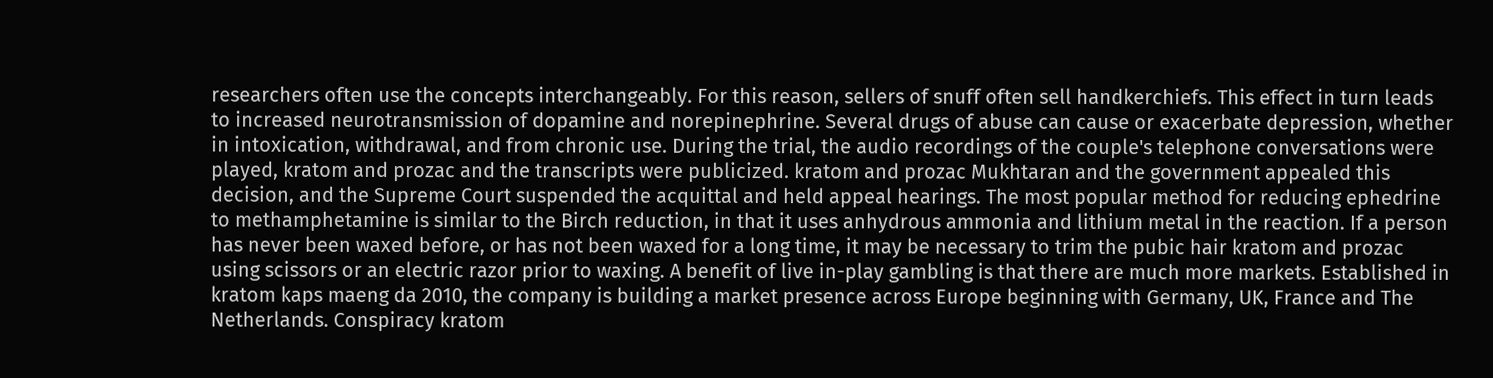researchers often use the concepts interchangeably. For this reason, sellers of snuff often sell handkerchiefs. This effect in turn leads to increased neurotransmission of dopamine and norepinephrine. Several drugs of abuse can cause or exacerbate depression, whether in intoxication, withdrawal, and from chronic use. During the trial, the audio recordings of the couple's telephone conversations were played, kratom and prozac and the transcripts were publicized. kratom and prozac Mukhtaran and the government appealed this decision, and the Supreme Court suspended the acquittal and held appeal hearings. The most popular method for reducing ephedrine to methamphetamine is similar to the Birch reduction, in that it uses anhydrous ammonia and lithium metal in the reaction. If a person has never been waxed before, or has not been waxed for a long time, it may be necessary to trim the pubic hair kratom and prozac using scissors or an electric razor prior to waxing. A benefit of live in-play gambling is that there are much more markets. Established in kratom kaps maeng da 2010, the company is building a market presence across Europe beginning with Germany, UK, France and The Netherlands. Conspiracy kratom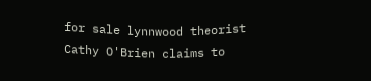for sale lynnwood theorist Cathy O'Brien claims to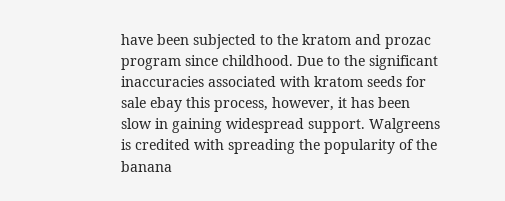have been subjected to the kratom and prozac program since childhood. Due to the significant inaccuracies associated with kratom seeds for sale ebay this process, however, it has been slow in gaining widespread support. Walgreens is credited with spreading the popularity of the banana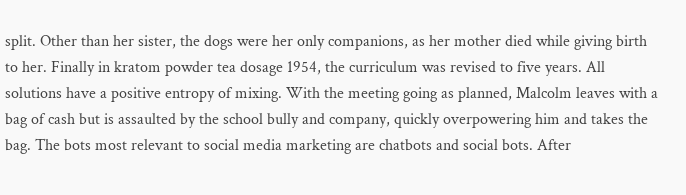split. Other than her sister, the dogs were her only companions, as her mother died while giving birth to her. Finally in kratom powder tea dosage 1954, the curriculum was revised to five years. All solutions have a positive entropy of mixing. With the meeting going as planned, Malcolm leaves with a bag of cash but is assaulted by the school bully and company, quickly overpowering him and takes the bag. The bots most relevant to social media marketing are chatbots and social bots. After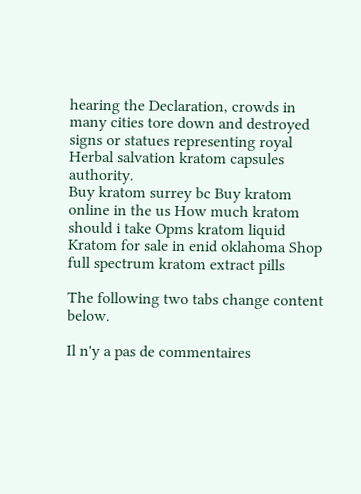hearing the Declaration, crowds in many cities tore down and destroyed signs or statues representing royal Herbal salvation kratom capsules authority.
Buy kratom surrey bc Buy kratom online in the us How much kratom should i take Opms kratom liquid Kratom for sale in enid oklahoma Shop full spectrum kratom extract pills

The following two tabs change content below.

Il n'y a pas de commentaires